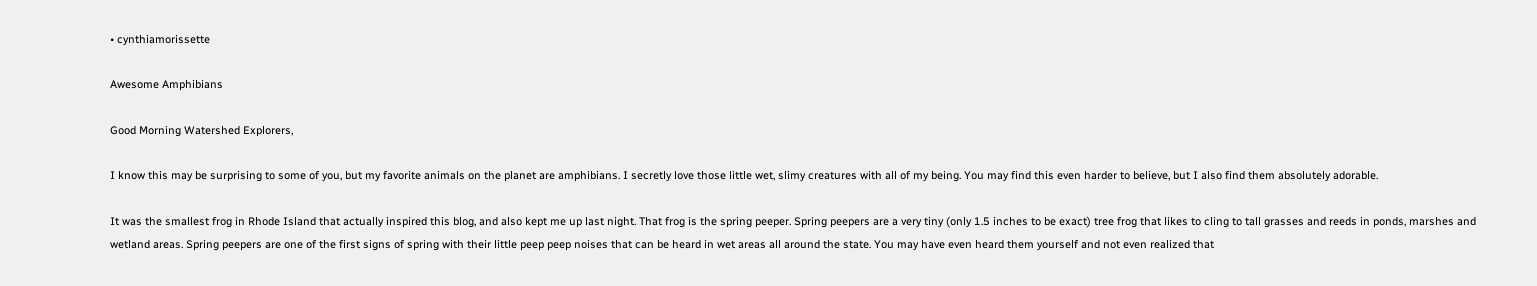• cynthiamorissette

Awesome Amphibians

Good Morning Watershed Explorers,

I know this may be surprising to some of you, but my favorite animals on the planet are amphibians. I secretly love those little wet, slimy creatures with all of my being. You may find this even harder to believe, but I also find them absolutely adorable.

It was the smallest frog in Rhode Island that actually inspired this blog, and also kept me up last night. That frog is the spring peeper. Spring peepers are a very tiny (only 1.5 inches to be exact) tree frog that likes to cling to tall grasses and reeds in ponds, marshes and wetland areas. Spring peepers are one of the first signs of spring with their little peep peep noises that can be heard in wet areas all around the state. You may have even heard them yourself and not even realized that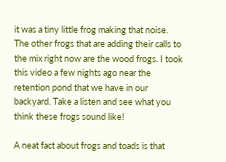it was a tiny little frog making that noise. The other frogs that are adding their calls to the mix right now are the wood frogs. I took this video a few nights ago near the retention pond that we have in our backyard. Take a listen and see what you think these frogs sound like!

A neat fact about frogs and toads is that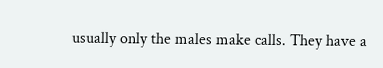usually only the males make calls. They have a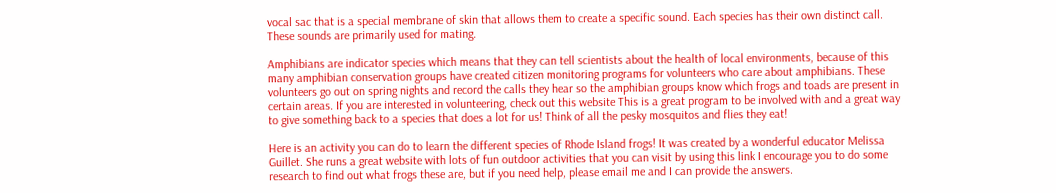vocal sac that is a special membrane of skin that allows them to create a specific sound. Each species has their own distinct call. These sounds are primarily used for mating.

Amphibians are indicator species which means that they can tell scientists about the health of local environments, because of this many amphibian conservation groups have created citizen monitoring programs for volunteers who care about amphibians. These volunteers go out on spring nights and record the calls they hear so the amphibian groups know which frogs and toads are present in certain areas. If you are interested in volunteering, check out this website This is a great program to be involved with and a great way to give something back to a species that does a lot for us! Think of all the pesky mosquitos and flies they eat!

Here is an activity you can do to learn the different species of Rhode Island frogs! It was created by a wonderful educator Melissa Guillet. She runs a great website with lots of fun outdoor activities that you can visit by using this link I encourage you to do some research to find out what frogs these are, but if you need help, please email me and I can provide the answers.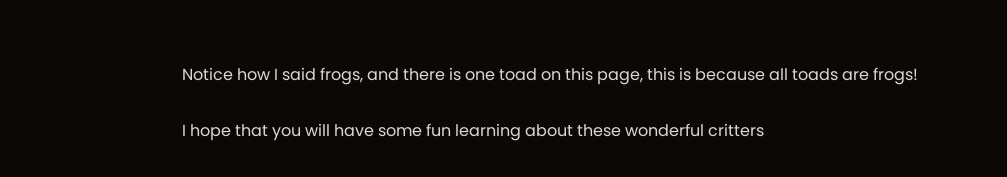Notice how I said frogs, and there is one toad on this page, this is because all toads are frogs!

I hope that you will have some fun learning about these wonderful critters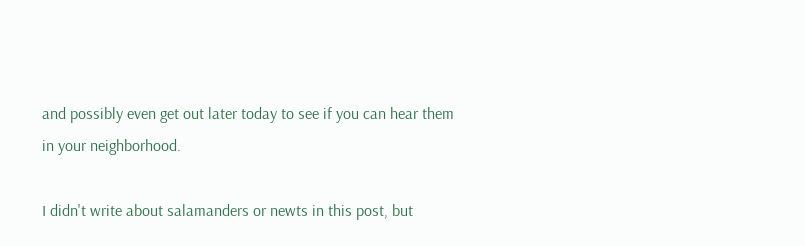and possibly even get out later today to see if you can hear them in your neighborhood.

I didn't write about salamanders or newts in this post, but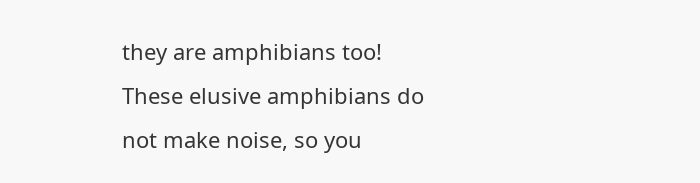they are amphibians too! These elusive amphibians do not make noise, so you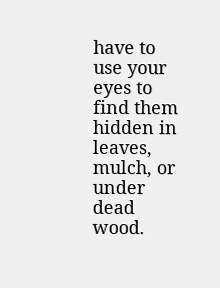have to use your eyes to find them hidden in leaves, mulch, or under dead wood.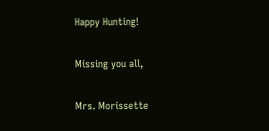Happy Hunting!

Missing you all,

Mrs. Morissette